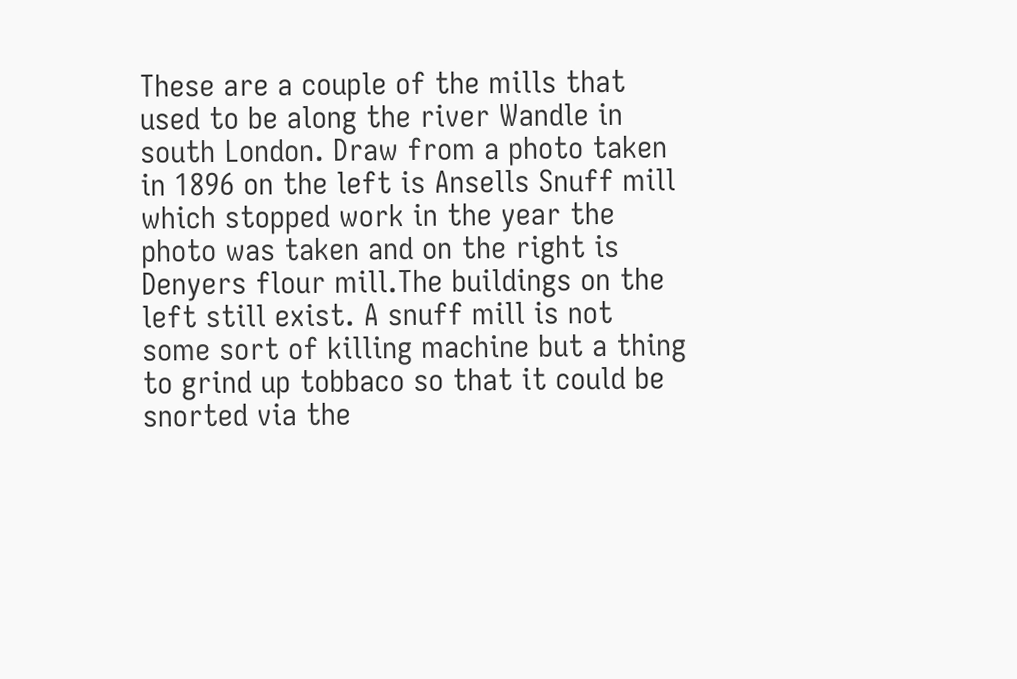These are a couple of the mills that used to be along the river Wandle in south London. Draw from a photo taken in 1896 on the left is Ansells Snuff mill which stopped work in the year the photo was taken and on the right is Denyers flour mill.The buildings on the left still exist. A snuff mill is not some sort of killing machine but a thing to grind up tobbaco so that it could be snorted via the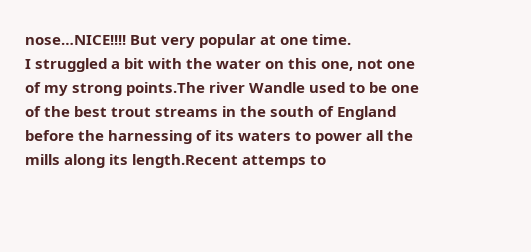nose…NICE!!!! But very popular at one time.
I struggled a bit with the water on this one, not one of my strong points.The river Wandle used to be one of the best trout streams in the south of England before the harnessing of its waters to power all the mills along its length.Recent attemps to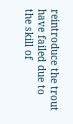reintroduce the trout have failed due to the skill of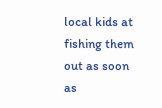local kids at fishing them out as soon as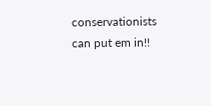conservationists can put em in!!